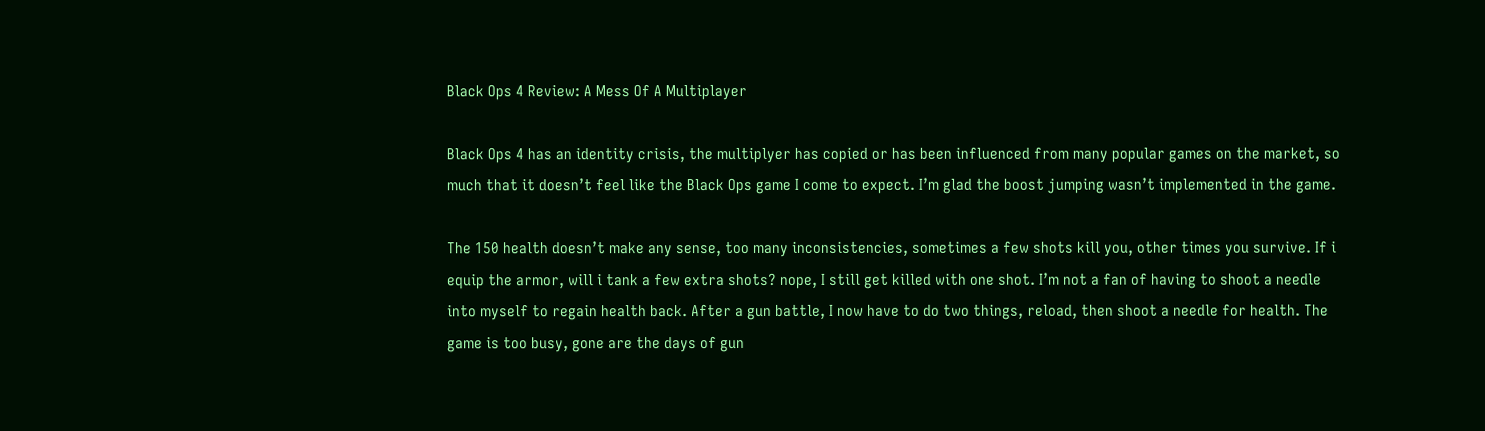Black Ops 4 Review: A Mess Of A Multiplayer

Black Ops 4 has an identity crisis, the multiplyer has copied or has been influenced from many popular games on the market, so much that it doesn’t feel like the Black Ops game I come to expect. I’m glad the boost jumping wasn’t implemented in the game.

The 150 health doesn’t make any sense, too many inconsistencies, sometimes a few shots kill you, other times you survive. If i equip the armor, will i tank a few extra shots? nope, I still get killed with one shot. I’m not a fan of having to shoot a needle into myself to regain health back. After a gun battle, I now have to do two things, reload, then shoot a needle for health. The game is too busy, gone are the days of gun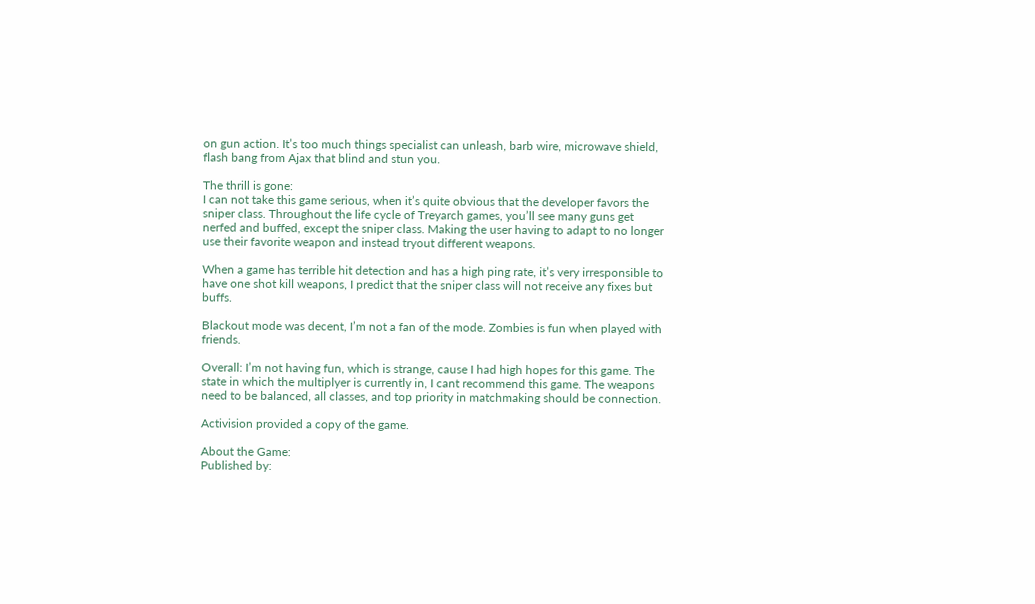on gun action. It’s too much things specialist can unleash, barb wire, microwave shield, flash bang from Ajax that blind and stun you.

The thrill is gone:
I can not take this game serious, when it’s quite obvious that the developer favors the sniper class. Throughout the life cycle of Treyarch games, you’ll see many guns get nerfed and buffed, except the sniper class. Making the user having to adapt to no longer use their favorite weapon and instead tryout different weapons.

When a game has terrible hit detection and has a high ping rate, it’s very irresponsible to have one shot kill weapons, I predict that the sniper class will not receive any fixes but buffs.

Blackout mode was decent, I’m not a fan of the mode. Zombies is fun when played with friends.

Overall: I’m not having fun, which is strange, cause I had high hopes for this game. The state in which the multiplyer is currently in, I cant recommend this game. The weapons need to be balanced, all classes, and top priority in matchmaking should be connection.

Activision provided a copy of the game.

About the Game:
Published by: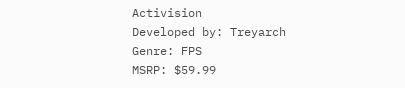Activision
Developed by: Treyarch
Genre: FPS
MSRP: $59.99